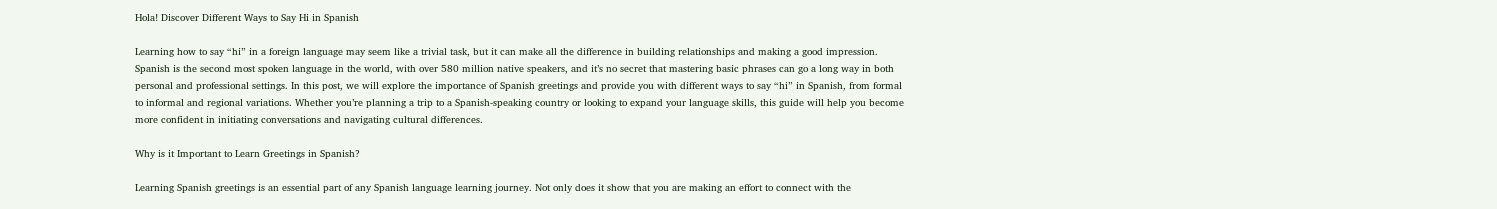Hola! Discover Different Ways to Say Hi in Spanish

Learning how to say “hi” in a foreign language may seem like a trivial task, but it can make all the difference in building relationships and making a good impression. Spanish is the second most spoken language in the world, with over 580 million native speakers, and it’s no secret that mastering basic phrases can go a long way in both personal and professional settings. In this post, we will explore the importance of Spanish greetings and provide you with different ways to say “hi” in Spanish, from formal to informal and regional variations. Whether you’re planning a trip to a Spanish-speaking country or looking to expand your language skills, this guide will help you become more confident in initiating conversations and navigating cultural differences.

Why is it Important to Learn Greetings in Spanish?

Learning Spanish greetings is an essential part of any Spanish language learning journey. Not only does it show that you are making an effort to connect with the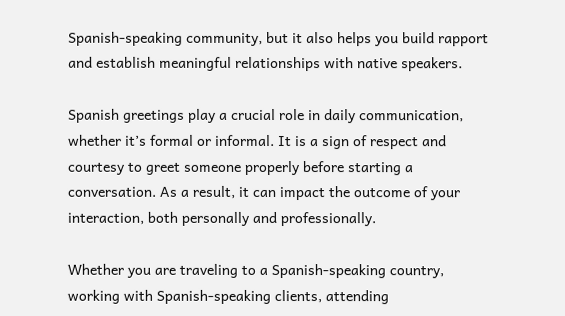Spanish-speaking community, but it also helps you build rapport and establish meaningful relationships with native speakers.

Spanish greetings play a crucial role in daily communication, whether it’s formal or informal. It is a sign of respect and courtesy to greet someone properly before starting a conversation. As a result, it can impact the outcome of your interaction, both personally and professionally.

Whether you are traveling to a Spanish-speaking country, working with Spanish-speaking clients, attending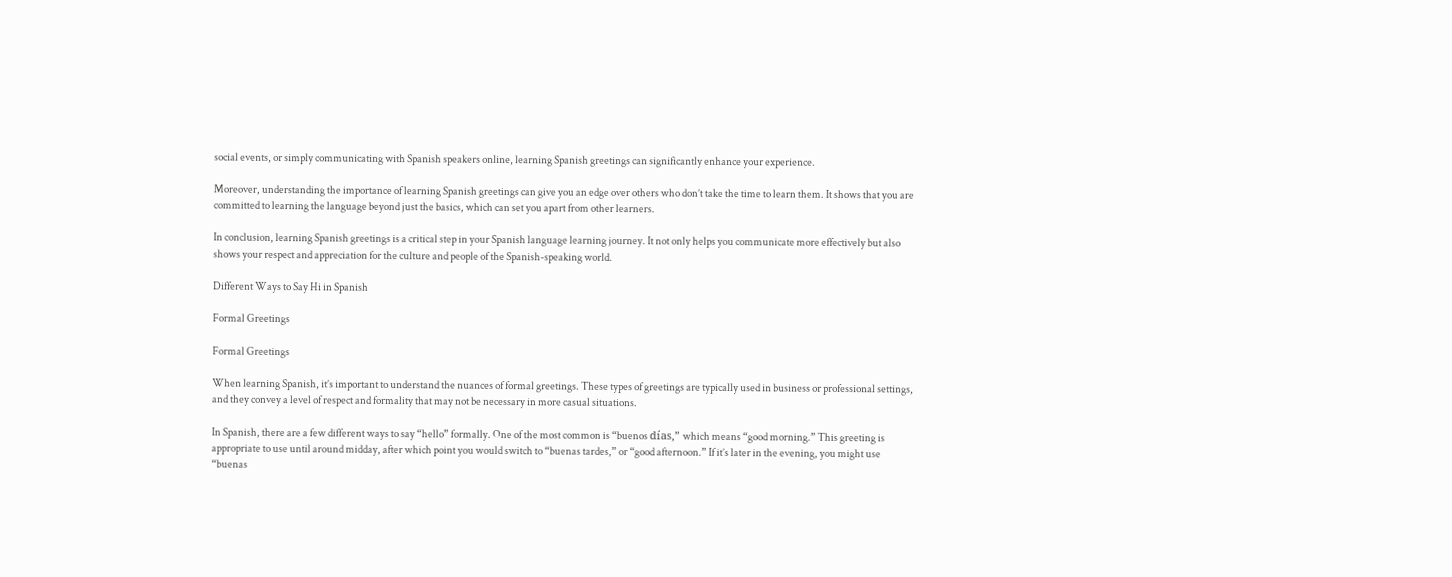social events, or simply communicating with Spanish speakers online, learning Spanish greetings can significantly enhance your experience.

Moreover, understanding the importance of learning Spanish greetings can give you an edge over others who don’t take the time to learn them. It shows that you are committed to learning the language beyond just the basics, which can set you apart from other learners.

In conclusion, learning Spanish greetings is a critical step in your Spanish language learning journey. It not only helps you communicate more effectively but also shows your respect and appreciation for the culture and people of the Spanish-speaking world.

Different Ways to Say Hi in Spanish

Formal Greetings

Formal Greetings

When learning Spanish, it’s important to understand the nuances of formal greetings. These types of greetings are typically used in business or professional settings, and they convey a level of respect and formality that may not be necessary in more casual situations.

In Spanish, there are a few different ways to say “hello” formally. One of the most common is “buenos días,” which means “good morning.” This greeting is appropriate to use until around midday, after which point you would switch to “buenas tardes,” or “good afternoon.” If it’s later in the evening, you might use “buenas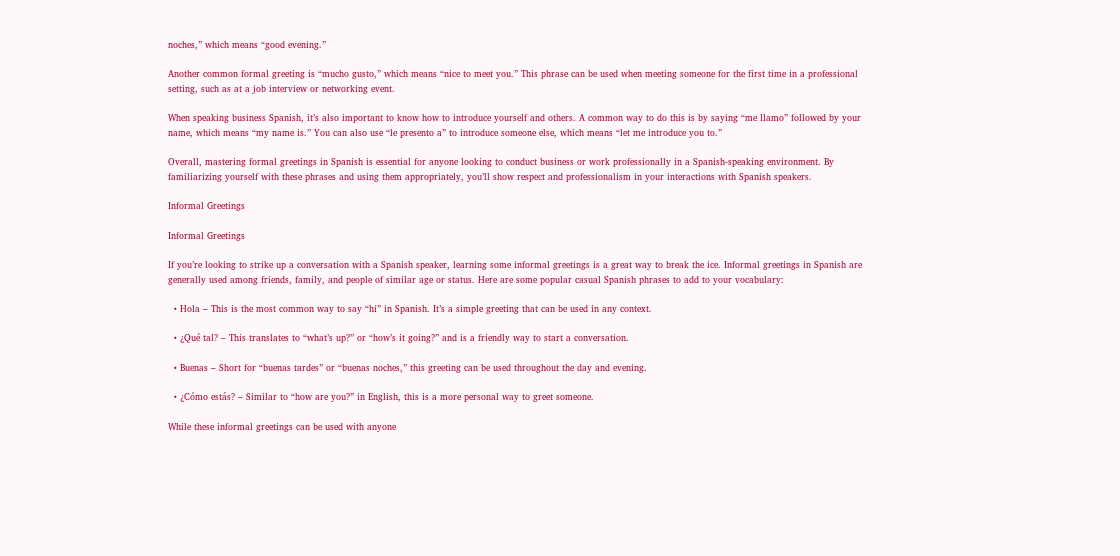noches,” which means “good evening.”

Another common formal greeting is “mucho gusto,” which means “nice to meet you.” This phrase can be used when meeting someone for the first time in a professional setting, such as at a job interview or networking event.

When speaking business Spanish, it’s also important to know how to introduce yourself and others. A common way to do this is by saying “me llamo” followed by your name, which means “my name is.” You can also use “le presento a” to introduce someone else, which means “let me introduce you to.”

Overall, mastering formal greetings in Spanish is essential for anyone looking to conduct business or work professionally in a Spanish-speaking environment. By familiarizing yourself with these phrases and using them appropriately, you’ll show respect and professionalism in your interactions with Spanish speakers.

Informal Greetings

Informal Greetings

If you’re looking to strike up a conversation with a Spanish speaker, learning some informal greetings is a great way to break the ice. Informal greetings in Spanish are generally used among friends, family, and people of similar age or status. Here are some popular casual Spanish phrases to add to your vocabulary:

  • Hola – This is the most common way to say “hi” in Spanish. It’s a simple greeting that can be used in any context.

  • ¿Qué tal? – This translates to “what’s up?” or “how’s it going?” and is a friendly way to start a conversation.

  • Buenas – Short for “buenas tardes” or “buenas noches,” this greeting can be used throughout the day and evening.

  • ¿Cómo estás? – Similar to “how are you?” in English, this is a more personal way to greet someone.

While these informal greetings can be used with anyone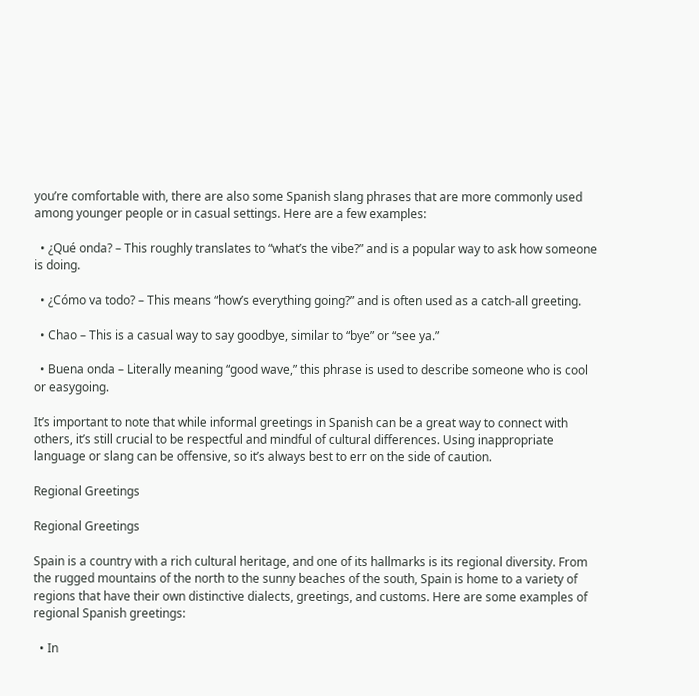you’re comfortable with, there are also some Spanish slang phrases that are more commonly used among younger people or in casual settings. Here are a few examples:

  • ¿Qué onda? – This roughly translates to “what’s the vibe?” and is a popular way to ask how someone is doing.

  • ¿Cómo va todo? – This means “how’s everything going?” and is often used as a catch-all greeting.

  • Chao – This is a casual way to say goodbye, similar to “bye” or “see ya.”

  • Buena onda – Literally meaning “good wave,” this phrase is used to describe someone who is cool or easygoing.

It’s important to note that while informal greetings in Spanish can be a great way to connect with others, it’s still crucial to be respectful and mindful of cultural differences. Using inappropriate language or slang can be offensive, so it’s always best to err on the side of caution.

Regional Greetings

Regional Greetings

Spain is a country with a rich cultural heritage, and one of its hallmarks is its regional diversity. From the rugged mountains of the north to the sunny beaches of the south, Spain is home to a variety of regions that have their own distinctive dialects, greetings, and customs. Here are some examples of regional Spanish greetings:

  • In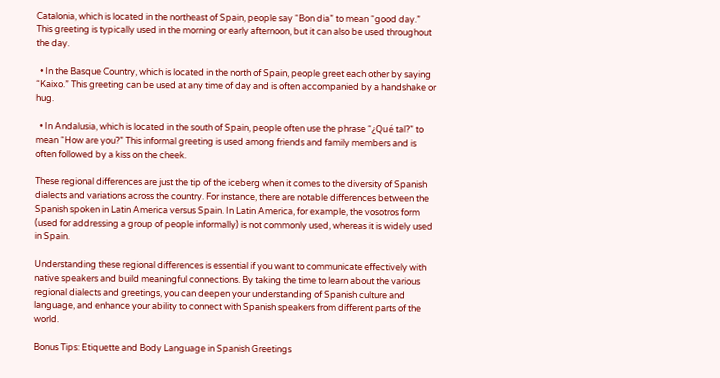Catalonia, which is located in the northeast of Spain, people say “Bon dia” to mean “good day.” This greeting is typically used in the morning or early afternoon, but it can also be used throughout the day.

  • In the Basque Country, which is located in the north of Spain, people greet each other by saying “Kaixo.” This greeting can be used at any time of day and is often accompanied by a handshake or hug.

  • In Andalusia, which is located in the south of Spain, people often use the phrase “¿Qué tal?” to mean “How are you?” This informal greeting is used among friends and family members and is often followed by a kiss on the cheek.

These regional differences are just the tip of the iceberg when it comes to the diversity of Spanish dialects and variations across the country. For instance, there are notable differences between the Spanish spoken in Latin America versus Spain. In Latin America, for example, the vosotros form (used for addressing a group of people informally) is not commonly used, whereas it is widely used in Spain.

Understanding these regional differences is essential if you want to communicate effectively with native speakers and build meaningful connections. By taking the time to learn about the various regional dialects and greetings, you can deepen your understanding of Spanish culture and language, and enhance your ability to connect with Spanish speakers from different parts of the world.

Bonus Tips: Etiquette and Body Language in Spanish Greetings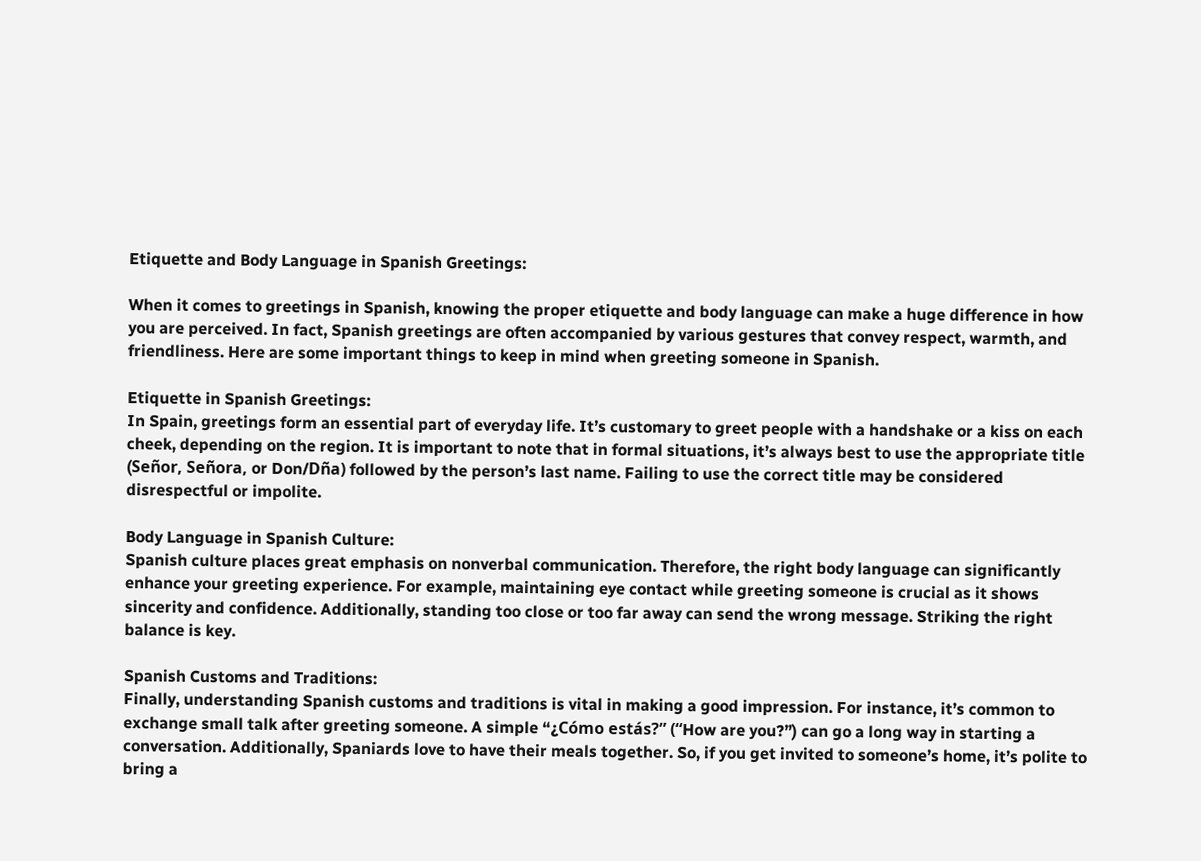Etiquette and Body Language in Spanish Greetings:

When it comes to greetings in Spanish, knowing the proper etiquette and body language can make a huge difference in how you are perceived. In fact, Spanish greetings are often accompanied by various gestures that convey respect, warmth, and friendliness. Here are some important things to keep in mind when greeting someone in Spanish.

Etiquette in Spanish Greetings:
In Spain, greetings form an essential part of everyday life. It’s customary to greet people with a handshake or a kiss on each cheek, depending on the region. It is important to note that in formal situations, it’s always best to use the appropriate title (Señor, Señora, or Don/Dña) followed by the person’s last name. Failing to use the correct title may be considered disrespectful or impolite.

Body Language in Spanish Culture:
Spanish culture places great emphasis on nonverbal communication. Therefore, the right body language can significantly enhance your greeting experience. For example, maintaining eye contact while greeting someone is crucial as it shows sincerity and confidence. Additionally, standing too close or too far away can send the wrong message. Striking the right balance is key.

Spanish Customs and Traditions:
Finally, understanding Spanish customs and traditions is vital in making a good impression. For instance, it’s common to exchange small talk after greeting someone. A simple “¿Cómo estás?” (“How are you?”) can go a long way in starting a conversation. Additionally, Spaniards love to have their meals together. So, if you get invited to someone’s home, it’s polite to bring a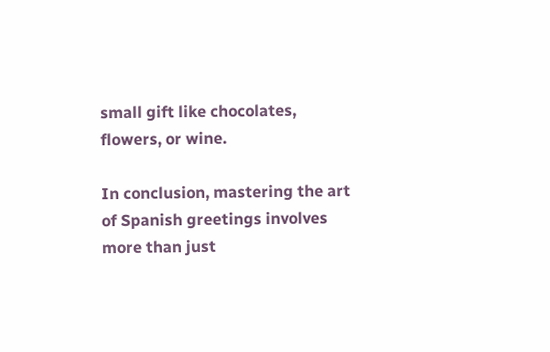small gift like chocolates, flowers, or wine.

In conclusion, mastering the art of Spanish greetings involves more than just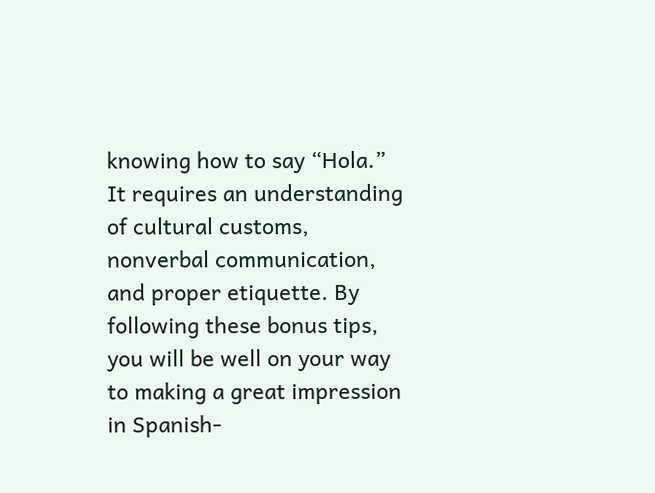knowing how to say “Hola.” It requires an understanding of cultural customs, nonverbal communication, and proper etiquette. By following these bonus tips, you will be well on your way to making a great impression in Spanish-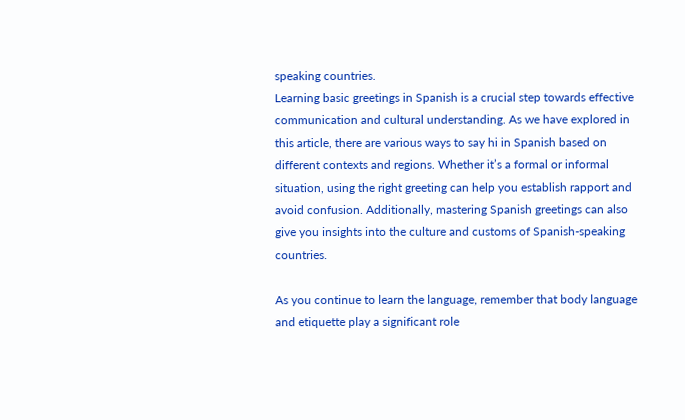speaking countries.
Learning basic greetings in Spanish is a crucial step towards effective communication and cultural understanding. As we have explored in this article, there are various ways to say hi in Spanish based on different contexts and regions. Whether it’s a formal or informal situation, using the right greeting can help you establish rapport and avoid confusion. Additionally, mastering Spanish greetings can also give you insights into the culture and customs of Spanish-speaking countries.

As you continue to learn the language, remember that body language and etiquette play a significant role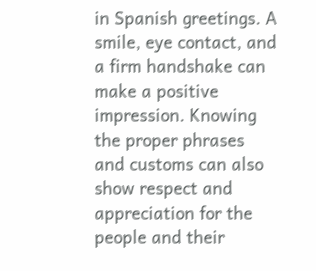in Spanish greetings. A smile, eye contact, and a firm handshake can make a positive impression. Knowing the proper phrases and customs can also show respect and appreciation for the people and their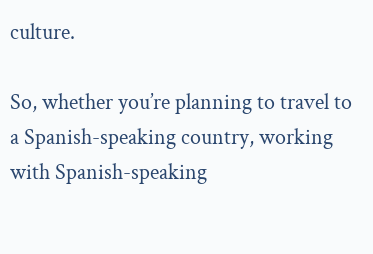culture.

So, whether you’re planning to travel to a Spanish-speaking country, working with Spanish-speaking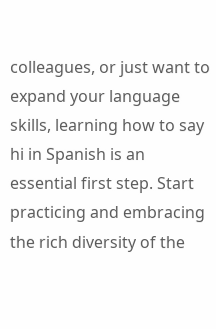colleagues, or just want to expand your language skills, learning how to say hi in Spanish is an essential first step. Start practicing and embracing the rich diversity of the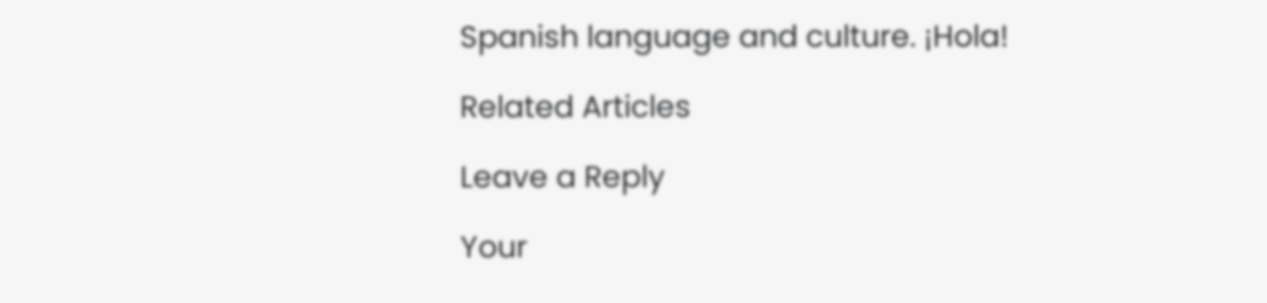Spanish language and culture. ¡Hola!

Related Articles

Leave a Reply

Your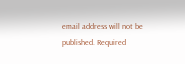email address will not be published. Required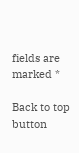fields are marked *

Back to top button